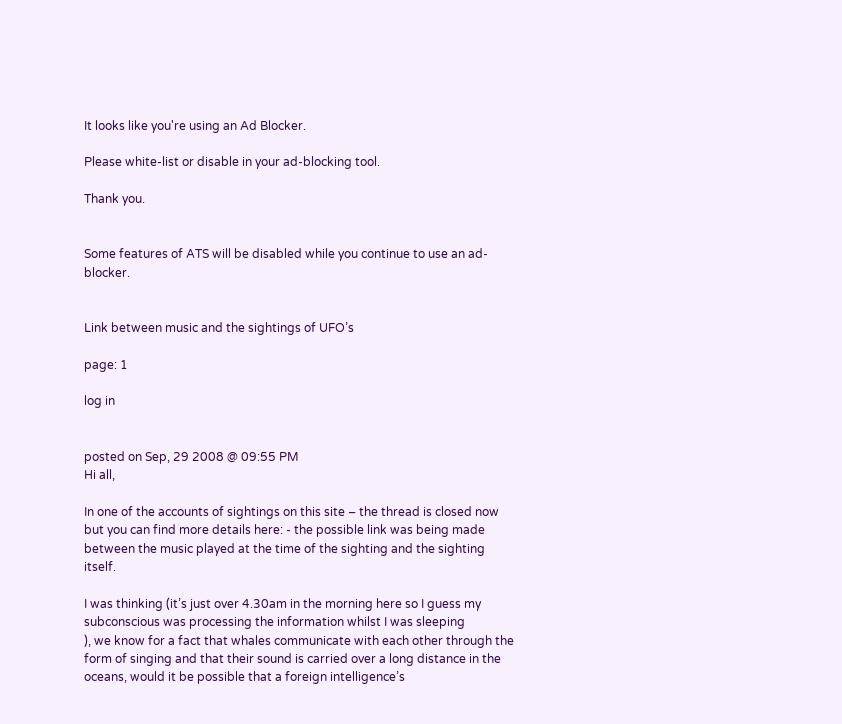It looks like you're using an Ad Blocker.

Please white-list or disable in your ad-blocking tool.

Thank you.


Some features of ATS will be disabled while you continue to use an ad-blocker.


Link between music and the sightings of UFO’s

page: 1

log in


posted on Sep, 29 2008 @ 09:55 PM
Hi all,

In one of the accounts of sightings on this site – the thread is closed now but you can find more details here: - the possible link was being made between the music played at the time of the sighting and the sighting itself.

I was thinking (it’s just over 4.30am in the morning here so I guess my subconscious was processing the information whilst I was sleeping
), we know for a fact that whales communicate with each other through the form of singing and that their sound is carried over a long distance in the oceans, would it be possible that a foreign intelligence’s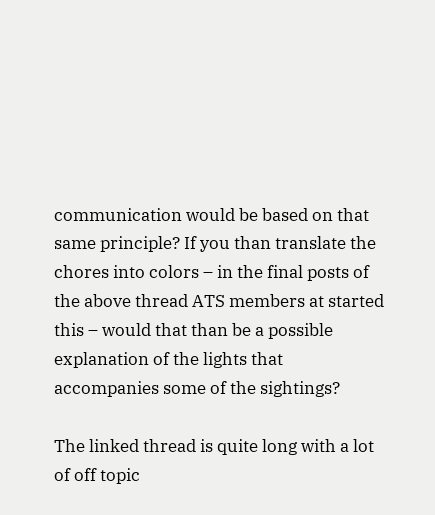communication would be based on that same principle? If you than translate the chores into colors – in the final posts of the above thread ATS members at started this – would that than be a possible explanation of the lights that accompanies some of the sightings?

The linked thread is quite long with a lot of off topic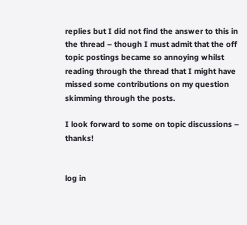replies but I did not find the answer to this in the thread – though I must admit that the off topic postings became so annoying whilst reading through the thread that I might have missed some contributions on my question skimming through the posts.

I look forward to some on topic discussions – thanks!


log in